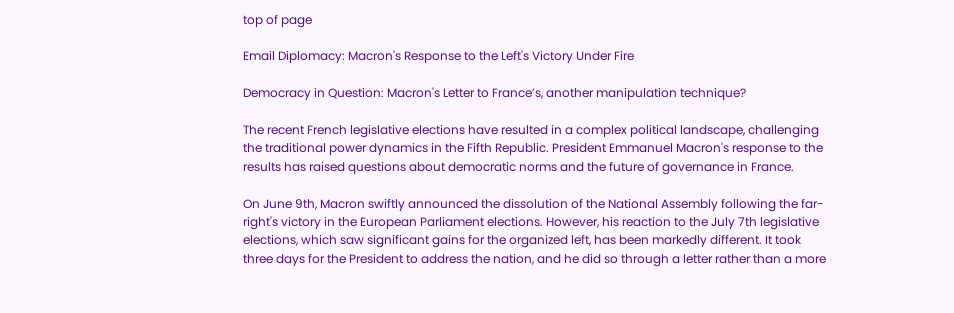top of page

Email Diplomacy: Macron's Response to the Left's Victory Under Fire

Democracy in Question: Macron's Letter to France’s, another manipulation technique?

The recent French legislative elections have resulted in a complex political landscape, challenging the traditional power dynamics in the Fifth Republic. President Emmanuel Macron's response to the results has raised questions about democratic norms and the future of governance in France.

On June 9th, Macron swiftly announced the dissolution of the National Assembly following the far-right's victory in the European Parliament elections. However, his reaction to the July 7th legislative elections, which saw significant gains for the organized left, has been markedly different. It took three days for the President to address the nation, and he did so through a letter rather than a more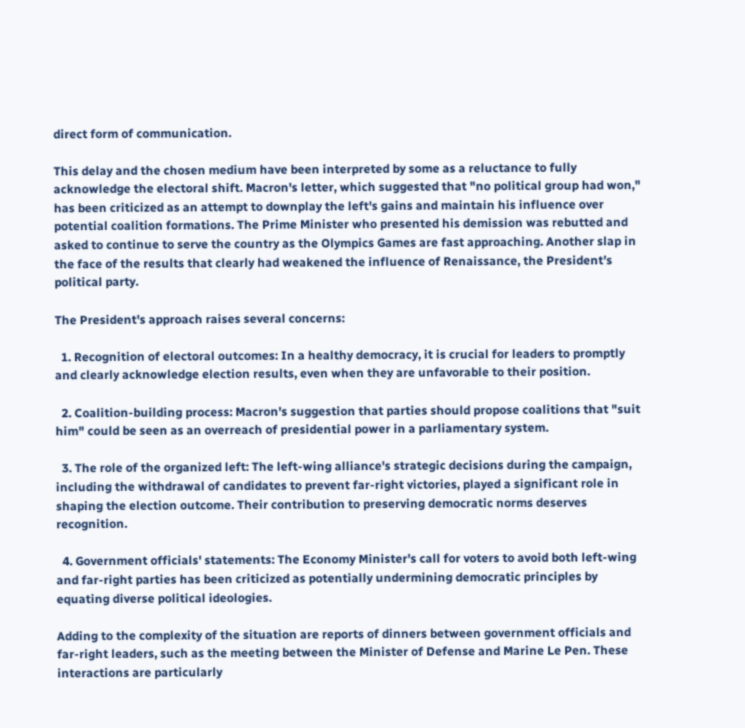direct form of communication.

This delay and the chosen medium have been interpreted by some as a reluctance to fully acknowledge the electoral shift. Macron's letter, which suggested that "no political group had won," has been criticized as an attempt to downplay the left's gains and maintain his influence over potential coalition formations. The Prime Minister who presented his demission was rebutted and asked to continue to serve the country as the Olympics Games are fast approaching. Another slap in the face of the results that clearly had weakened the influence of Renaissance, the President’s political party.

The President's approach raises several concerns:

  1. Recognition of electoral outcomes: In a healthy democracy, it is crucial for leaders to promptly and clearly acknowledge election results, even when they are unfavorable to their position.

  2. Coalition-building process: Macron's suggestion that parties should propose coalitions that "suit him" could be seen as an overreach of presidential power in a parliamentary system.

  3. The role of the organized left: The left-wing alliance's strategic decisions during the campaign, including the withdrawal of candidates to prevent far-right victories, played a significant role in shaping the election outcome. Their contribution to preserving democratic norms deserves recognition.

  4. Government officials' statements: The Economy Minister's call for voters to avoid both left-wing and far-right parties has been criticized as potentially undermining democratic principles by equating diverse political ideologies.

Adding to the complexity of the situation are reports of dinners between government officials and far-right leaders, such as the meeting between the Minister of Defense and Marine Le Pen. These interactions are particularly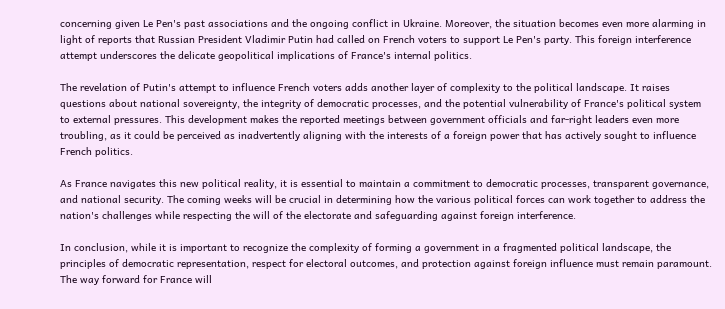concerning given Le Pen's past associations and the ongoing conflict in Ukraine. Moreover, the situation becomes even more alarming in light of reports that Russian President Vladimir Putin had called on French voters to support Le Pen's party. This foreign interference attempt underscores the delicate geopolitical implications of France's internal politics.

The revelation of Putin's attempt to influence French voters adds another layer of complexity to the political landscape. It raises questions about national sovereignty, the integrity of democratic processes, and the potential vulnerability of France's political system to external pressures. This development makes the reported meetings between government officials and far-right leaders even more troubling, as it could be perceived as inadvertently aligning with the interests of a foreign power that has actively sought to influence French politics.

As France navigates this new political reality, it is essential to maintain a commitment to democratic processes, transparent governance, and national security. The coming weeks will be crucial in determining how the various political forces can work together to address the nation's challenges while respecting the will of the electorate and safeguarding against foreign interference.

In conclusion, while it is important to recognize the complexity of forming a government in a fragmented political landscape, the principles of democratic representation, respect for electoral outcomes, and protection against foreign influence must remain paramount. The way forward for France will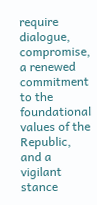require dialogue, compromise, a renewed commitment to the foundational values of the Republic, and a vigilant stance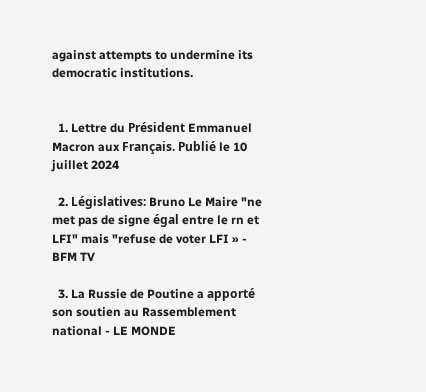against attempts to undermine its democratic institutions.


  1. Lettre du Président Emmanuel Macron aux Français. Publié le 10 juillet 2024

  2. Législatives: Bruno Le Maire "ne met pas de signe égal entre le rn et LFI" mais "refuse de voter LFI » - BFM TV

  3. La Russie de Poutine a apporté son soutien au Rassemblement national - LE MONDE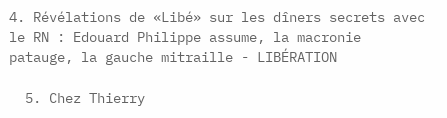4. Révélations de «Libé» sur les dîners secrets avec le RN : Edouard Philippe assume, la macronie patauge, la gauche mitraille - LIBÉRATION

  5. Chez Thierry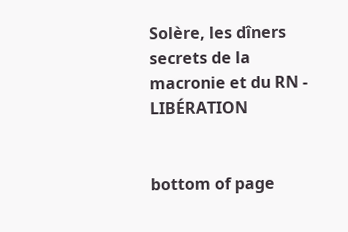Solère, les dîners secrets de la macronie et du RN - LIBÉRATION


bottom of page